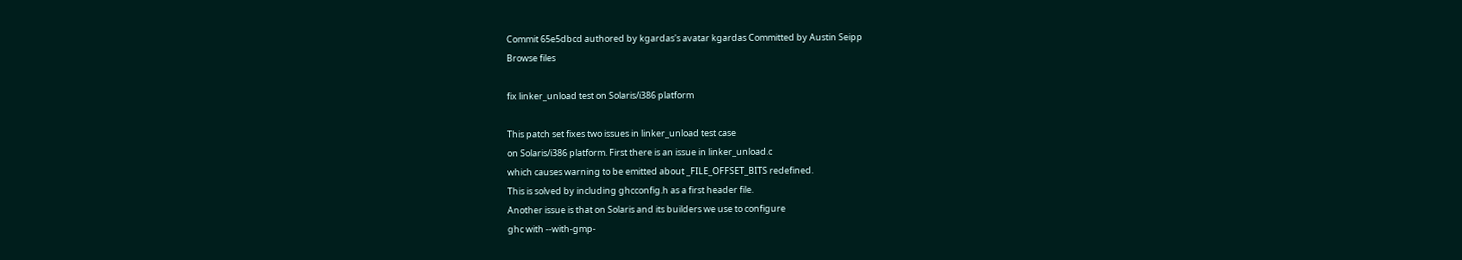Commit 65e5dbcd authored by kgardas's avatar kgardas Committed by Austin Seipp
Browse files

fix linker_unload test on Solaris/i386 platform

This patch set fixes two issues in linker_unload test case
on Solaris/i386 platform. First there is an issue in linker_unload.c
which causes warning to be emitted about _FILE_OFFSET_BITS redefined.
This is solved by including ghcconfig.h as a first header file.
Another issue is that on Solaris and its builders we use to configure
ghc with --with-gmp-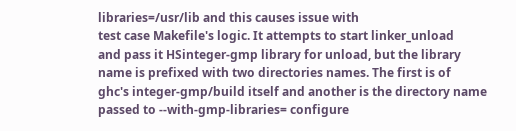libraries=/usr/lib and this causes issue with
test case Makefile's logic. It attempts to start linker_unload
and pass it HSinteger-gmp library for unload, but the library
name is prefixed with two directories names. The first is of
ghc's integer-gmp/build itself and another is the directory name
passed to --with-gmp-libraries= configure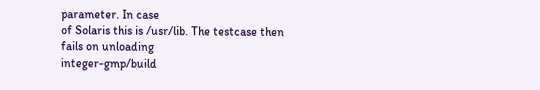parameter. In case
of Solaris this is /usr/lib. The testcase then fails on unloading
integer-gmp/build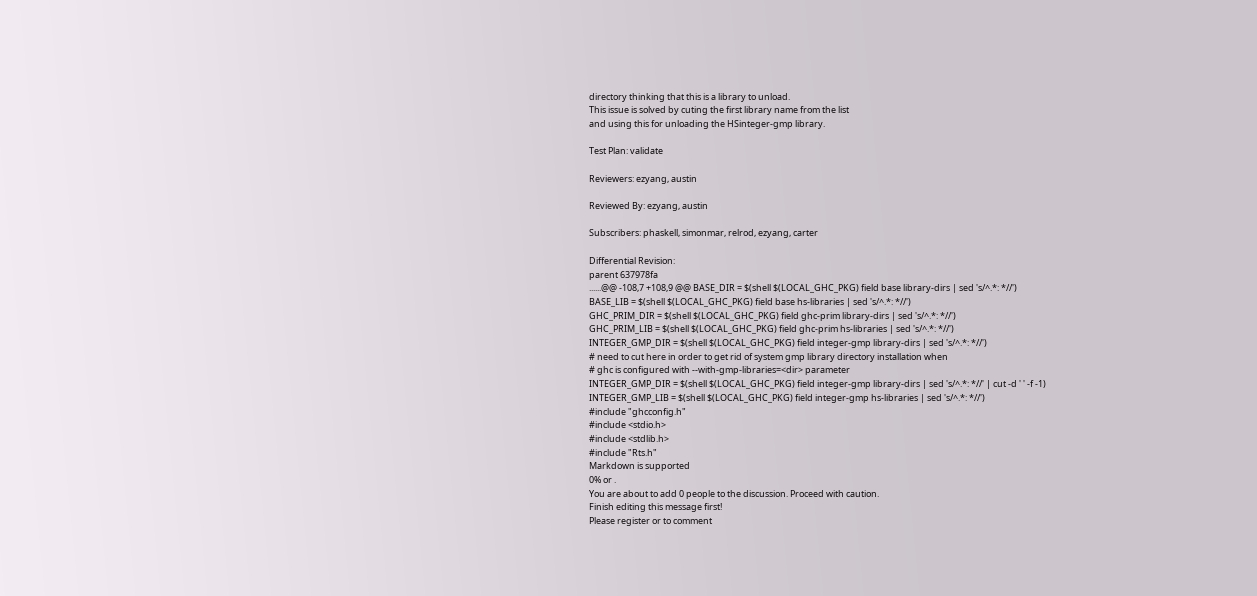directory thinking that this is a library to unload.
This issue is solved by cuting the first library name from the list
and using this for unloading the HSinteger-gmp library.

Test Plan: validate

Reviewers: ezyang, austin

Reviewed By: ezyang, austin

Subscribers: phaskell, simonmar, relrod, ezyang, carter

Differential Revision:
parent 637978fa
......@@ -108,7 +108,9 @@ BASE_DIR = $(shell $(LOCAL_GHC_PKG) field base library-dirs | sed 's/^.*: *//')
BASE_LIB = $(shell $(LOCAL_GHC_PKG) field base hs-libraries | sed 's/^.*: *//')
GHC_PRIM_DIR = $(shell $(LOCAL_GHC_PKG) field ghc-prim library-dirs | sed 's/^.*: *//')
GHC_PRIM_LIB = $(shell $(LOCAL_GHC_PKG) field ghc-prim hs-libraries | sed 's/^.*: *//')
INTEGER_GMP_DIR = $(shell $(LOCAL_GHC_PKG) field integer-gmp library-dirs | sed 's/^.*: *//')
# need to cut here in order to get rid of system gmp library directory installation when
# ghc is configured with --with-gmp-libraries=<dir> parameter
INTEGER_GMP_DIR = $(shell $(LOCAL_GHC_PKG) field integer-gmp library-dirs | sed 's/^.*: *//' | cut -d ' ' -f -1)
INTEGER_GMP_LIB = $(shell $(LOCAL_GHC_PKG) field integer-gmp hs-libraries | sed 's/^.*: *//')
#include "ghcconfig.h"
#include <stdio.h>
#include <stdlib.h>
#include "Rts.h"
Markdown is supported
0% or .
You are about to add 0 people to the discussion. Proceed with caution.
Finish editing this message first!
Please register or to comment